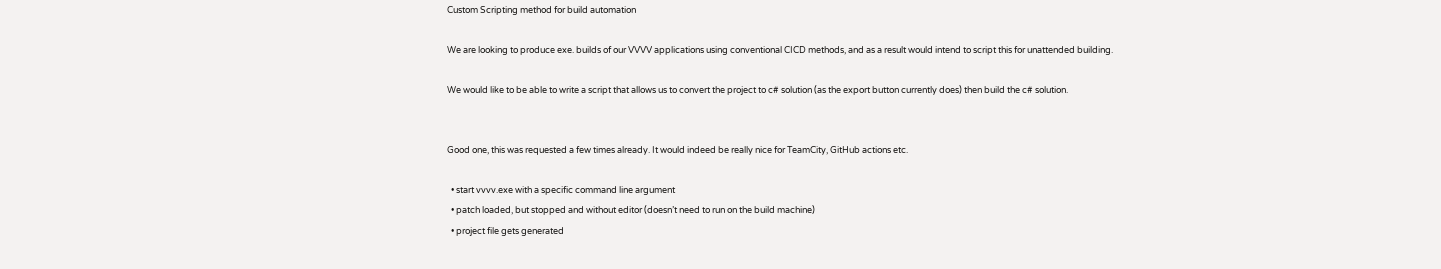Custom Scripting method for build automation

We are looking to produce exe. builds of our VVVV applications using conventional CICD methods, and as a result would intend to script this for unattended building.

We would like to be able to write a script that allows us to convert the project to c# solution (as the export button currently does) then build the c# solution.


Good one, this was requested a few times already. It would indeed be really nice for TeamCity, GitHub actions etc.

  • start vvvv.exe with a specific command line argument
  • patch loaded, but stopped and without editor (doesn’t need to run on the build machine)
  • project file gets generated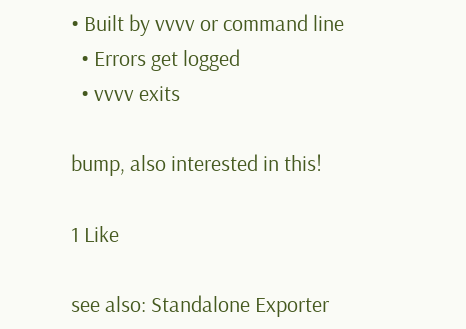• Built by vvvv or command line
  • Errors get logged
  • vvvv exits

bump, also interested in this!

1 Like

see also: Standalone Exporter